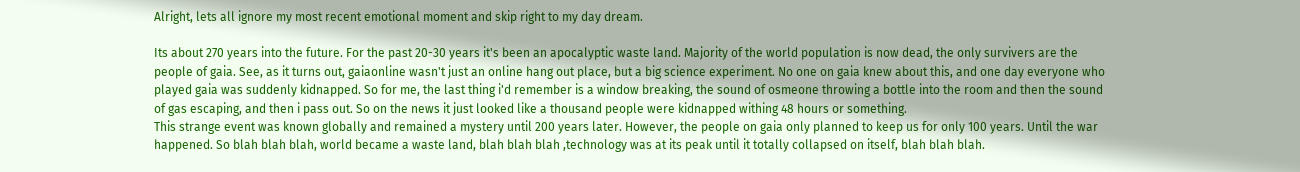Alright, lets all ignore my most recent emotional moment and skip right to my day dream.

Its about 270 years into the future. For the past 20-30 years it's been an apocalyptic waste land. Majority of the world population is now dead, the only survivers are the people of gaia. See, as it turns out, gaiaonline wasn't just an online hang out place, but a big science experiment. No one on gaia knew about this, and one day everyone who played gaia was suddenly kidnapped. So for me, the last thing i'd remember is a window breaking, the sound of osmeone throwing a bottle into the room and then the sound of gas escaping, and then i pass out. So on the news it just looked like a thousand people were kidnapped withing 48 hours or something.
This strange event was known globally and remained a mystery until 200 years later. However, the people on gaia only planned to keep us for only 100 years. Until the war happened. So blah blah blah, world became a waste land, blah blah blah ,technology was at its peak until it totally collapsed on itself, blah blah blah.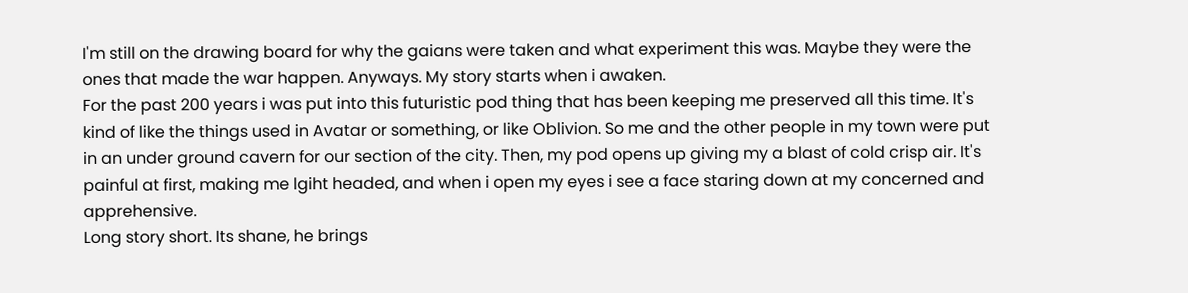I'm still on the drawing board for why the gaians were taken and what experiment this was. Maybe they were the ones that made the war happen. Anyways. My story starts when i awaken.
For the past 200 years i was put into this futuristic pod thing that has been keeping me preserved all this time. It's kind of like the things used in Avatar or something, or like Oblivion. So me and the other people in my town were put in an under ground cavern for our section of the city. Then, my pod opens up giving my a blast of cold crisp air. It's painful at first, making me lgiht headed, and when i open my eyes i see a face staring down at my concerned and apprehensive.
Long story short. Its shane, he brings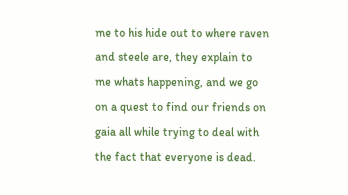me to his hide out to where raven and steele are, they explain to me whats happening, and we go on a quest to find our friends on gaia all while trying to deal with the fact that everyone is dead.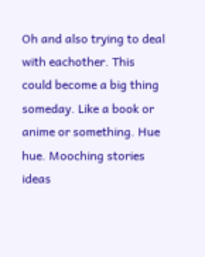Oh and also trying to deal with eachother. This could become a big thing someday. Like a book or anime or something. Hue hue. Mooching stories ideas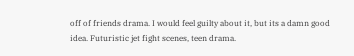off of friends drama. I would feel guilty about it, but its a damn good idea. Futuristic jet fight scenes, teen drama.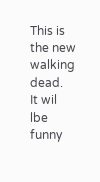This is the new walking dead.
It wil lbe funny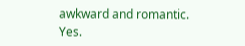awkward and romantic. Yes.